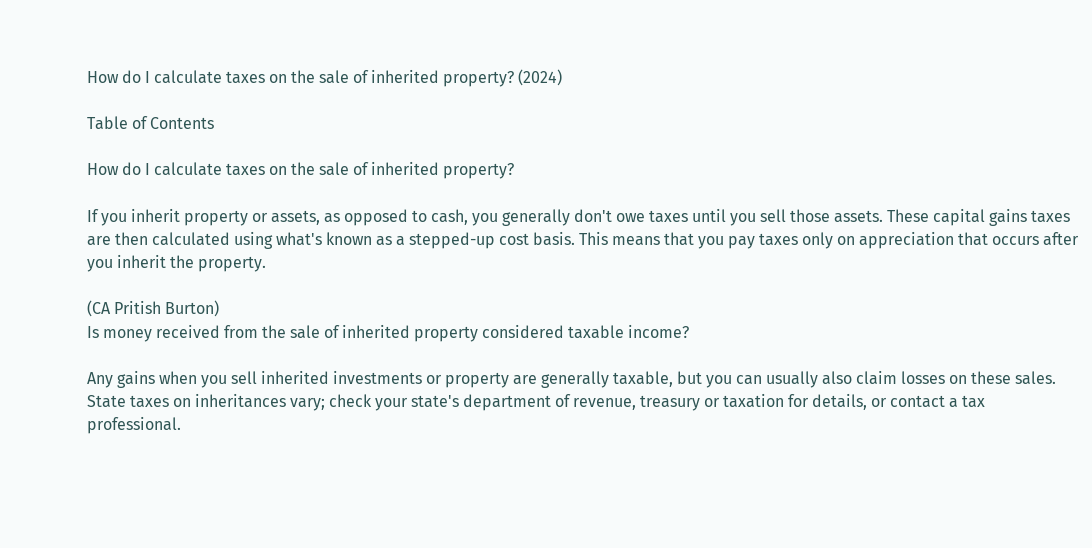How do I calculate taxes on the sale of inherited property? (2024)

Table of Contents

How do I calculate taxes on the sale of inherited property?

If you inherit property or assets, as opposed to cash, you generally don't owe taxes until you sell those assets. These capital gains taxes are then calculated using what's known as a stepped-up cost basis. This means that you pay taxes only on appreciation that occurs after you inherit the property.

(CA Pritish Burton)
Is money received from the sale of inherited property considered taxable income?

Any gains when you sell inherited investments or property are generally taxable, but you can usually also claim losses on these sales. State taxes on inheritances vary; check your state's department of revenue, treasury or taxation for details, or contact a tax professional.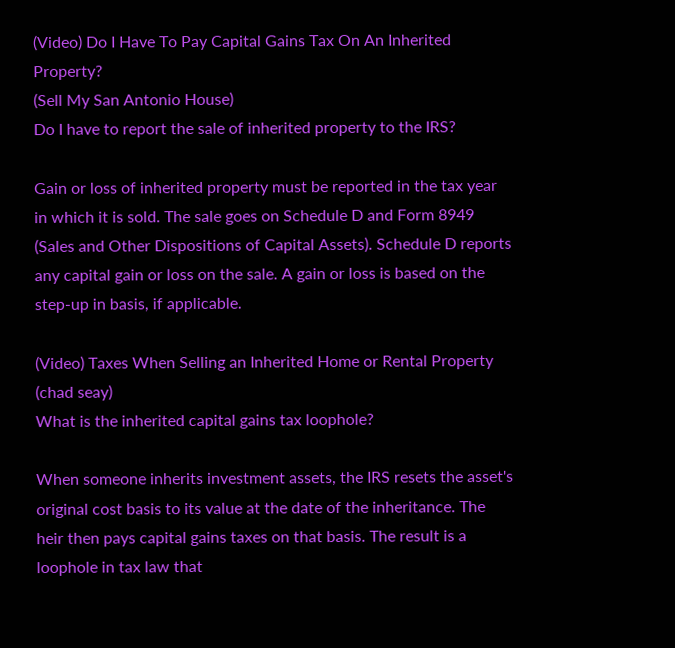(Video) Do I Have To Pay Capital Gains Tax On An Inherited Property?
(Sell My San Antonio House)
Do I have to report the sale of inherited property to the IRS?

Gain or loss of inherited property must be reported in the tax year in which it is sold. The sale goes on Schedule D and Form 8949 (Sales and Other Dispositions of Capital Assets). Schedule D reports any capital gain or loss on the sale. A gain or loss is based on the step-up in basis, if applicable.

(Video) Taxes When Selling an Inherited Home or Rental Property
(chad seay)
What is the inherited capital gains tax loophole?

When someone inherits investment assets, the IRS resets the asset's original cost basis to its value at the date of the inheritance. The heir then pays capital gains taxes on that basis. The result is a loophole in tax law that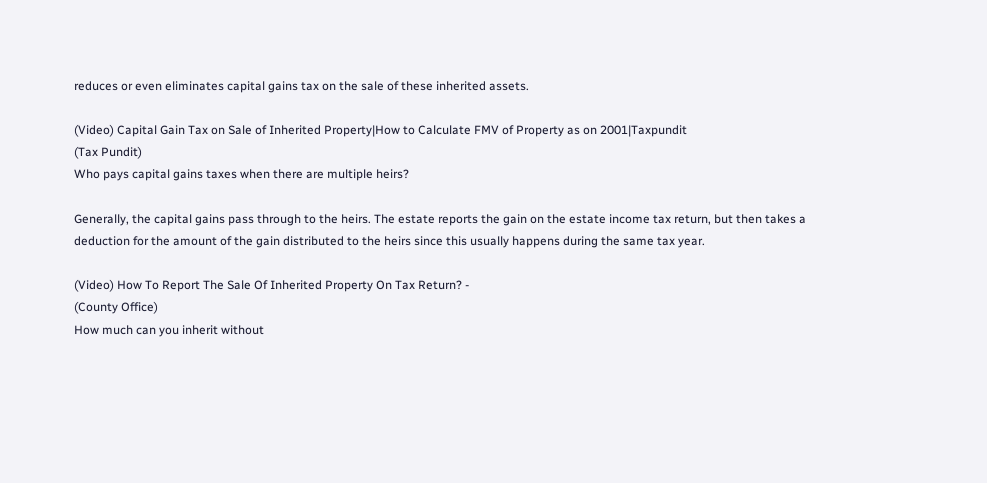reduces or even eliminates capital gains tax on the sale of these inherited assets.

(Video) Capital Gain Tax on Sale of Inherited Property|How to Calculate FMV of Property as on 2001|Taxpundit
(Tax Pundit)
Who pays capital gains taxes when there are multiple heirs?

Generally, the capital gains pass through to the heirs. The estate reports the gain on the estate income tax return, but then takes a deduction for the amount of the gain distributed to the heirs since this usually happens during the same tax year.

(Video) How To Report The Sale Of Inherited Property On Tax Return? -
(County Office)
How much can you inherit without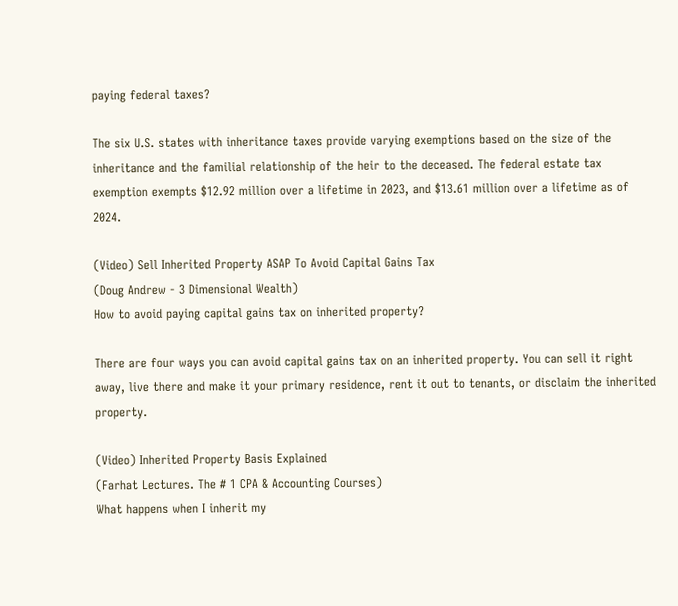paying federal taxes?

The six U.S. states with inheritance taxes provide varying exemptions based on the size of the inheritance and the familial relationship of the heir to the deceased. The federal estate tax exemption exempts $12.92 million over a lifetime in 2023, and $13.61 million over a lifetime as of 2024.

(Video) Sell Inherited Property ASAP To Avoid Capital Gains Tax
(Doug Andrew - 3 Dimensional Wealth)
How to avoid paying capital gains tax on inherited property?

There are four ways you can avoid capital gains tax on an inherited property. You can sell it right away, live there and make it your primary residence, rent it out to tenants, or disclaim the inherited property.

(Video) Inherited Property Basis Explained
(Farhat Lectures. The # 1 CPA & Accounting Courses)
What happens when I inherit my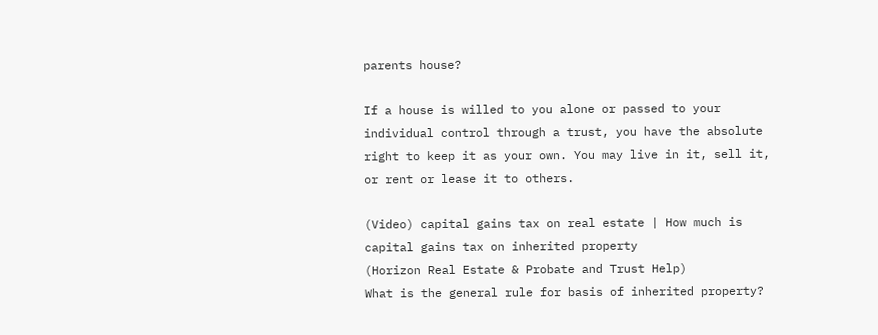parents house?

If a house is willed to you alone or passed to your individual control through a trust, you have the absolute right to keep it as your own. You may live in it, sell it, or rent or lease it to others.

(Video) capital gains tax on real estate | How much is capital gains tax on inherited property
(Horizon Real Estate & Probate and Trust Help)
What is the general rule for basis of inherited property?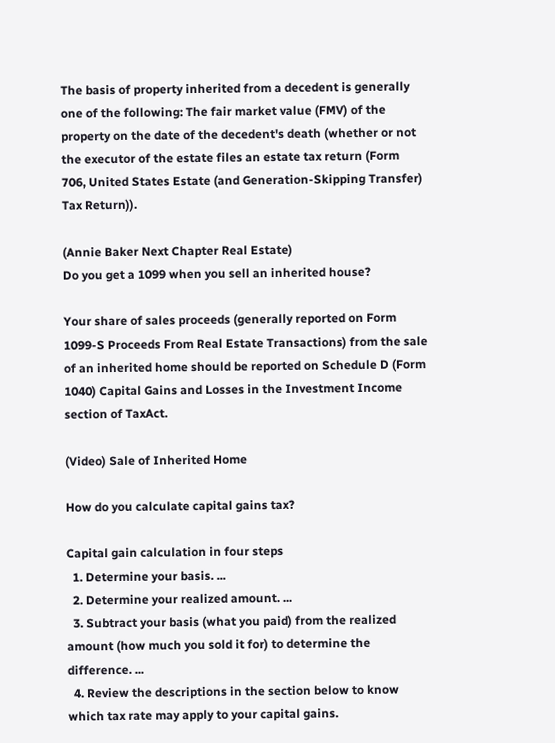The basis of property inherited from a decedent is generally one of the following: The fair market value (FMV) of the property on the date of the decedent's death (whether or not the executor of the estate files an estate tax return (Form 706, United States Estate (and Generation-Skipping Transfer) Tax Return)).

(Annie Baker Next Chapter Real Estate)
Do you get a 1099 when you sell an inherited house?

Your share of sales proceeds (generally reported on Form 1099-S Proceeds From Real Estate Transactions) from the sale of an inherited home should be reported on Schedule D (Form 1040) Capital Gains and Losses in the Investment Income section of TaxAct.

(Video) Sale of Inherited Home

How do you calculate capital gains tax?

Capital gain calculation in four steps
  1. Determine your basis. ...
  2. Determine your realized amount. ...
  3. Subtract your basis (what you paid) from the realized amount (how much you sold it for) to determine the difference. ...
  4. Review the descriptions in the section below to know which tax rate may apply to your capital gains.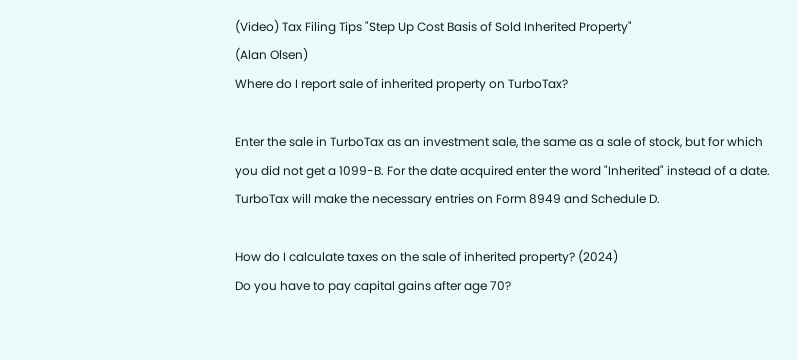(Video) Tax Filing Tips "Step Up Cost Basis of Sold Inherited Property"
(Alan Olsen)
Where do I report sale of inherited property on TurboTax?

Enter the sale in TurboTax as an investment sale, the same as a sale of stock, but for which you did not get a 1099-B. For the date acquired enter the word "Inherited" instead of a date. TurboTax will make the necessary entries on Form 8949 and Schedule D.

How do I calculate taxes on the sale of inherited property? (2024)
Do you have to pay capital gains after age 70?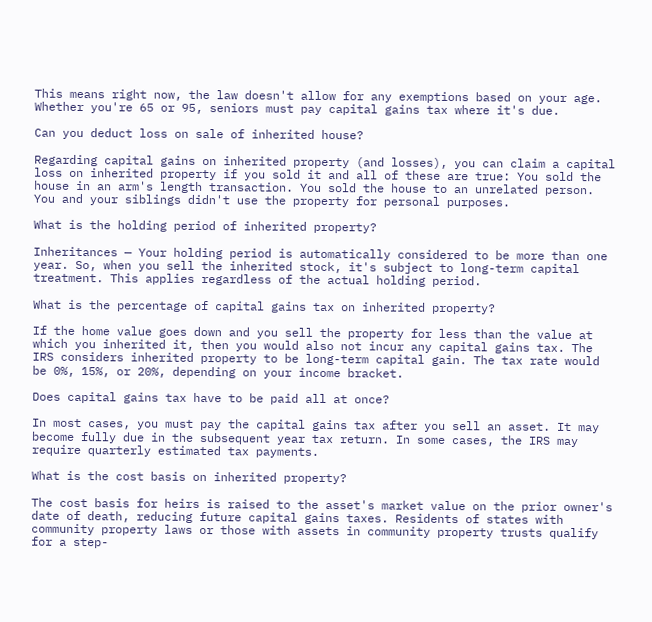This means right now, the law doesn't allow for any exemptions based on your age. Whether you're 65 or 95, seniors must pay capital gains tax where it's due.

Can you deduct loss on sale of inherited house?

Regarding capital gains on inherited property (and losses), you can claim a capital loss on inherited property if you sold it and all of these are true: You sold the house in an arm's length transaction. You sold the house to an unrelated person. You and your siblings didn't use the property for personal purposes.

What is the holding period of inherited property?

Inheritances — Your holding period is automatically considered to be more than one year. So, when you sell the inherited stock, it's subject to long-term capital treatment. This applies regardless of the actual holding period.

What is the percentage of capital gains tax on inherited property?

If the home value goes down and you sell the property for less than the value at which you inherited it, then you would also not incur any capital gains tax. The IRS considers inherited property to be long-term capital gain. The tax rate would be 0%, 15%, or 20%, depending on your income bracket.

Does capital gains tax have to be paid all at once?

In most cases, you must pay the capital gains tax after you sell an asset. It may become fully due in the subsequent year tax return. In some cases, the IRS may require quarterly estimated tax payments.

What is the cost basis on inherited property?

The cost basis for heirs is raised to the asset's market value on the prior owner's date of death, reducing future capital gains taxes. Residents of states with community property laws or those with assets in community property trusts qualify for a step-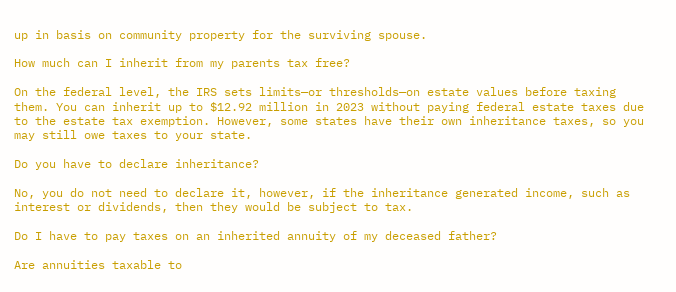up in basis on community property for the surviving spouse.

How much can I inherit from my parents tax free?

On the federal level, the IRS sets limits—or thresholds—on estate values before taxing them. You can inherit up to $12.92 million in 2023 without paying federal estate taxes due to the estate tax exemption. However, some states have their own inheritance taxes, so you may still owe taxes to your state.

Do you have to declare inheritance?

No, you do not need to declare it, however, if the inheritance generated income, such as interest or dividends, then they would be subject to tax.

Do I have to pay taxes on an inherited annuity of my deceased father?

Are annuities taxable to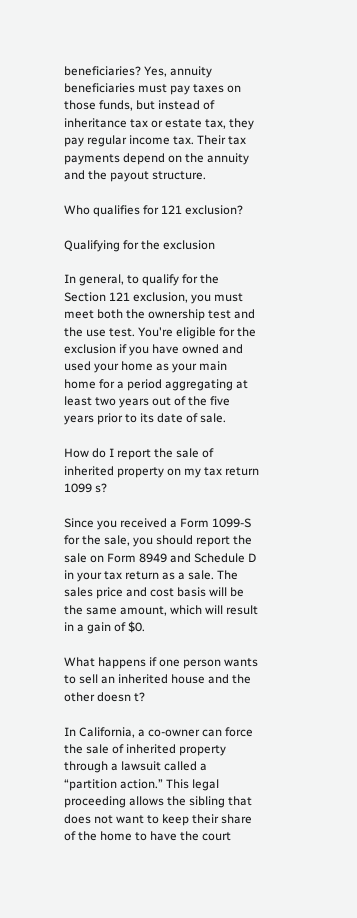beneficiaries? Yes, annuity beneficiaries must pay taxes on those funds, but instead of inheritance tax or estate tax, they pay regular income tax. Their tax payments depend on the annuity and the payout structure.

Who qualifies for 121 exclusion?

Qualifying for the exclusion

In general, to qualify for the Section 121 exclusion, you must meet both the ownership test and the use test. You're eligible for the exclusion if you have owned and used your home as your main home for a period aggregating at least two years out of the five years prior to its date of sale.

How do I report the sale of inherited property on my tax return 1099 s?

Since you received a Form 1099-S for the sale, you should report the sale on Form 8949 and Schedule D in your tax return as a sale. The sales price and cost basis will be the same amount, which will result in a gain of $0.

What happens if one person wants to sell an inherited house and the other doesn t?

In California, a co-owner can force the sale of inherited property through a lawsuit called a “partition action.” This legal proceeding allows the sibling that does not want to keep their share of the home to have the court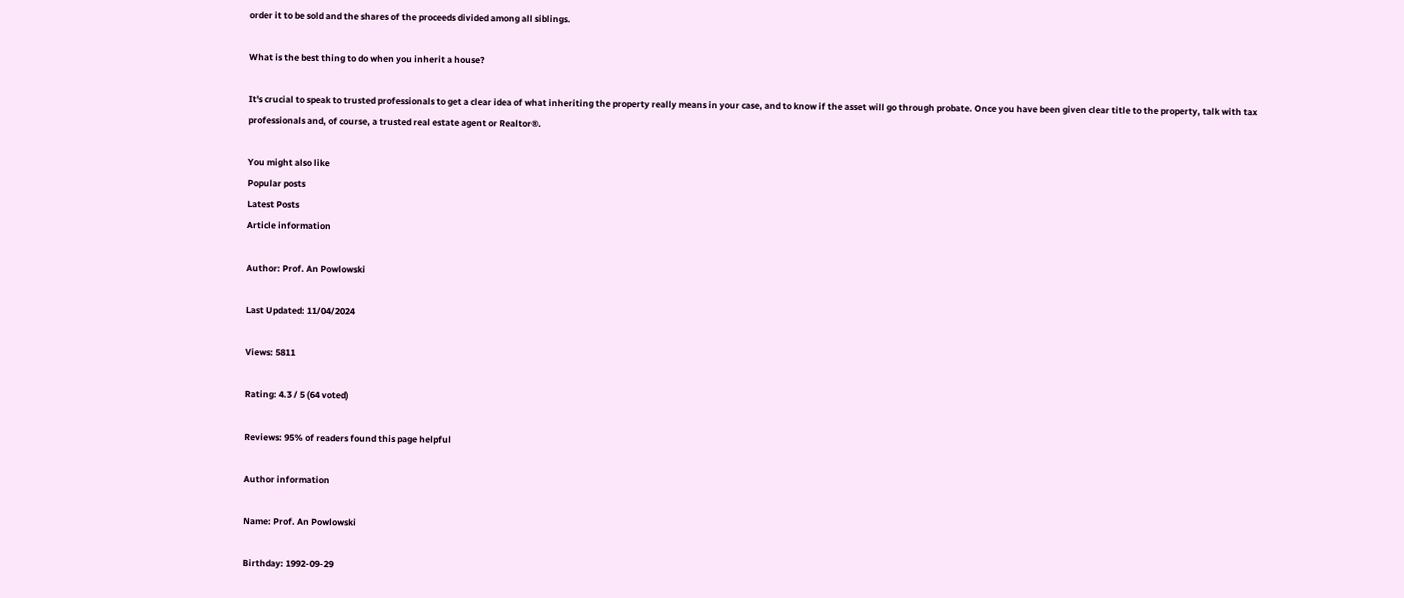order it to be sold and the shares of the proceeds divided among all siblings.

What is the best thing to do when you inherit a house?

It's crucial to speak to trusted professionals to get a clear idea of what inheriting the property really means in your case, and to know if the asset will go through probate. Once you have been given clear title to the property, talk with tax professionals and, of course, a trusted real estate agent or Realtor®.

You might also like
Popular posts
Latest Posts
Article information

Author: Prof. An Powlowski

Last Updated: 11/04/2024

Views: 5811

Rating: 4.3 / 5 (64 voted)

Reviews: 95% of readers found this page helpful

Author information

Name: Prof. An Powlowski

Birthday: 1992-09-29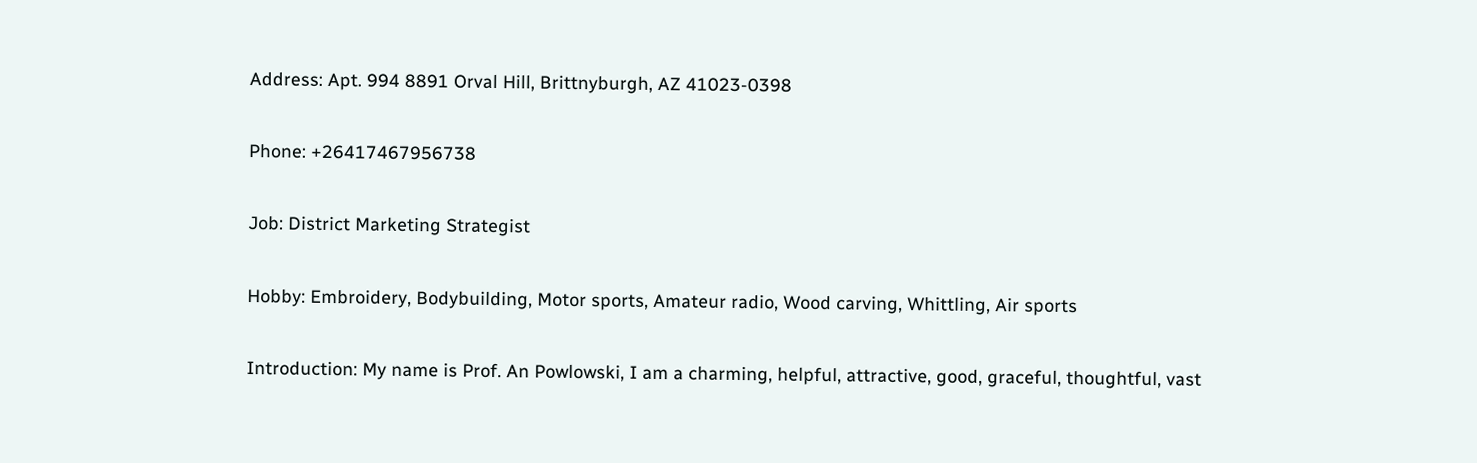Address: Apt. 994 8891 Orval Hill, Brittnyburgh, AZ 41023-0398

Phone: +26417467956738

Job: District Marketing Strategist

Hobby: Embroidery, Bodybuilding, Motor sports, Amateur radio, Wood carving, Whittling, Air sports

Introduction: My name is Prof. An Powlowski, I am a charming, helpful, attractive, good, graceful, thoughtful, vast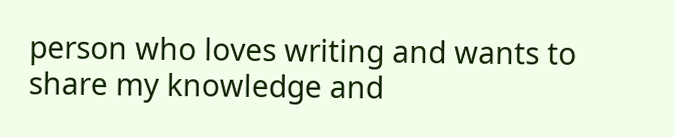person who loves writing and wants to share my knowledge and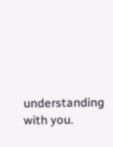understanding with you.